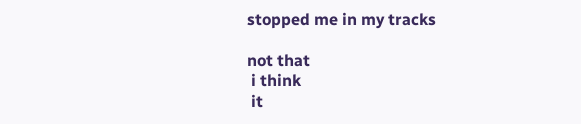stopped me in my tracks

not that
 i think
 it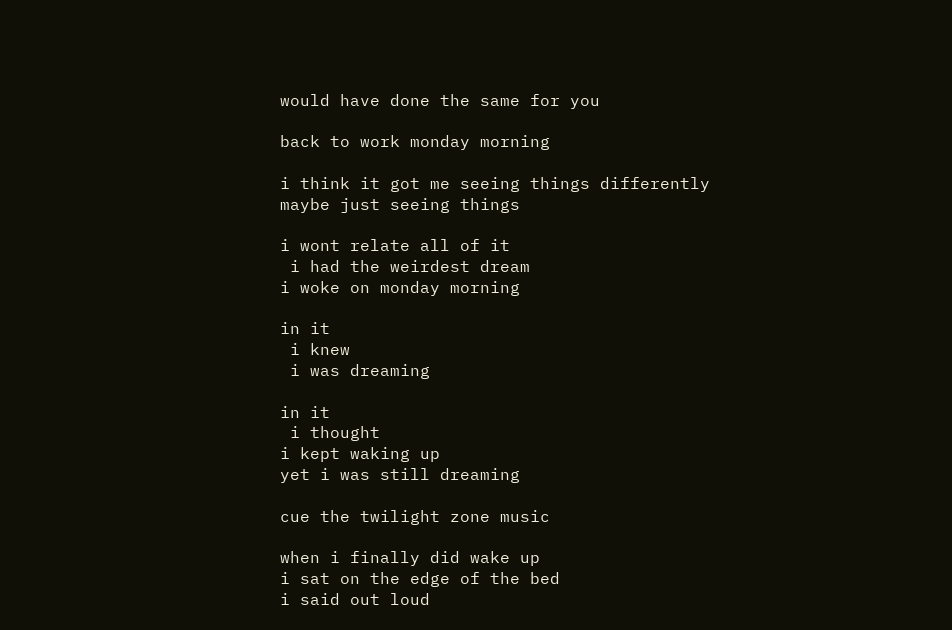would have done the same for you

back to work monday morning

i think it got me seeing things differently
maybe just seeing things

i wont relate all of it
 i had the weirdest dream
i woke on monday morning

in it
 i knew
 i was dreaming

in it
 i thought
i kept waking up
yet i was still dreaming

cue the twilight zone music

when i finally did wake up
i sat on the edge of the bed
i said out loud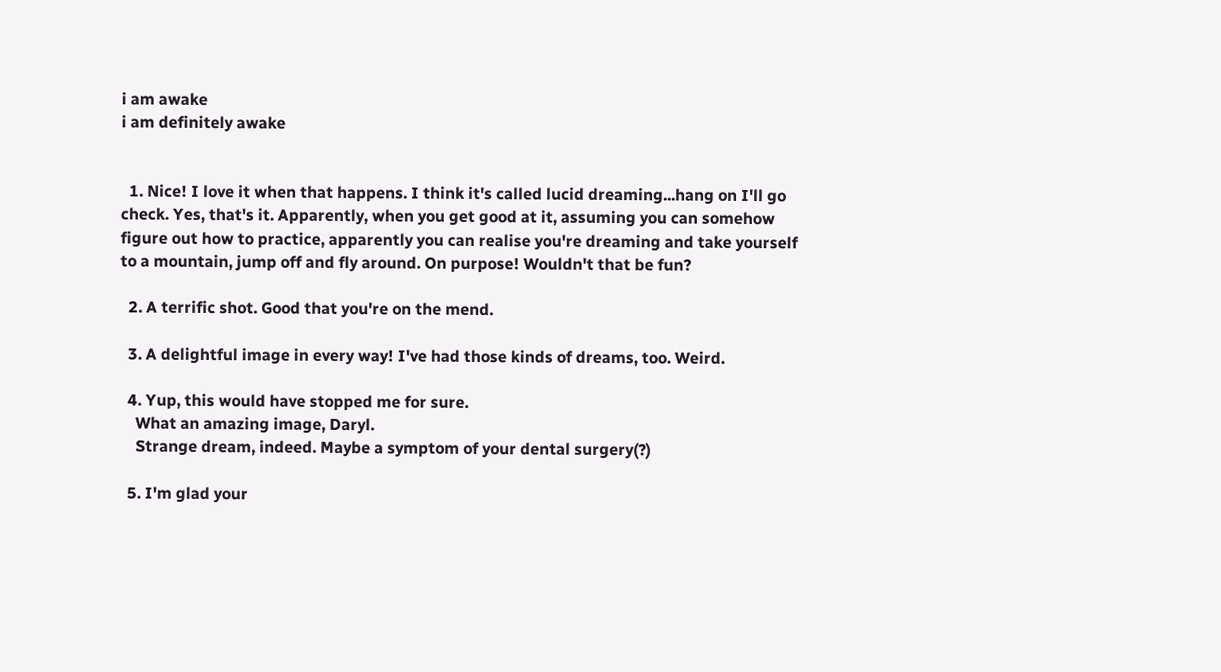i am awake
i am definitely awake


  1. Nice! I love it when that happens. I think it's called lucid dreaming...hang on I'll go check. Yes, that's it. Apparently, when you get good at it, assuming you can somehow figure out how to practice, apparently you can realise you're dreaming and take yourself to a mountain, jump off and fly around. On purpose! Wouldn't that be fun?

  2. A terrific shot. Good that you're on the mend.

  3. A delightful image in every way! I've had those kinds of dreams, too. Weird.

  4. Yup, this would have stopped me for sure.
    What an amazing image, Daryl.
    Strange dream, indeed. Maybe a symptom of your dental surgery(?)

  5. I'm glad your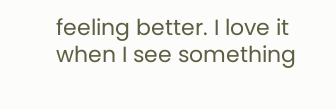feeling better. I love it when I see something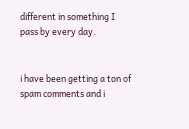different in something I pass by every day.


i have been getting a ton of spam comments and i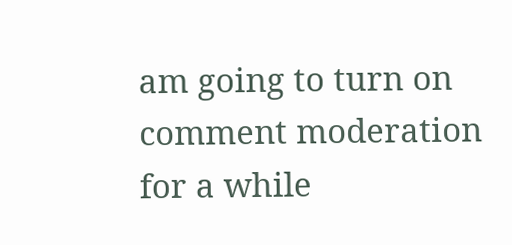am going to turn on comment moderation for a while